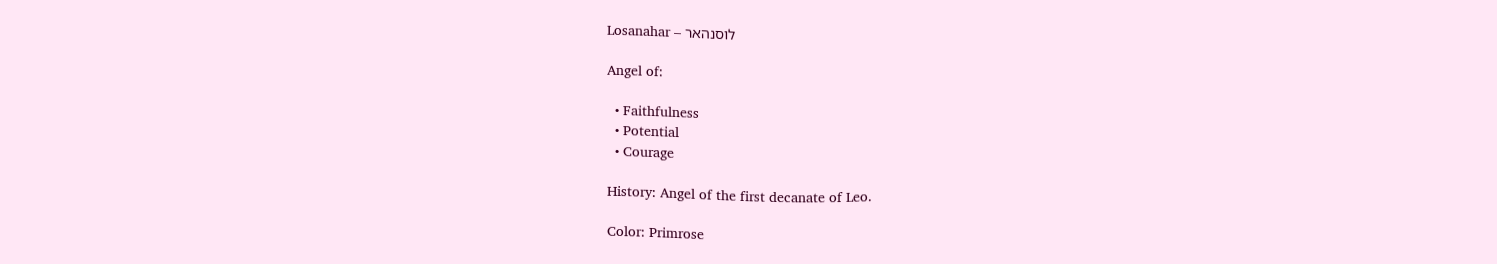Losanahar – לוסנהאר

Angel of:

  • Faithfulness
  • Potential
  • Courage

History: Angel of the first decanate of Leo.

Color: Primrose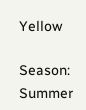Yellow

Season: Summer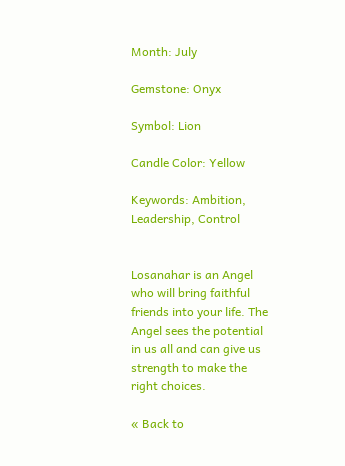Month: July

Gemstone: Onyx

Symbol: Lion

Candle Color: Yellow

Keywords: Ambition, Leadership, Control


Losanahar is an Angel who will bring faithful friends into your life. The Angel sees the potential in us all and can give us strength to make the right choices.

« Back to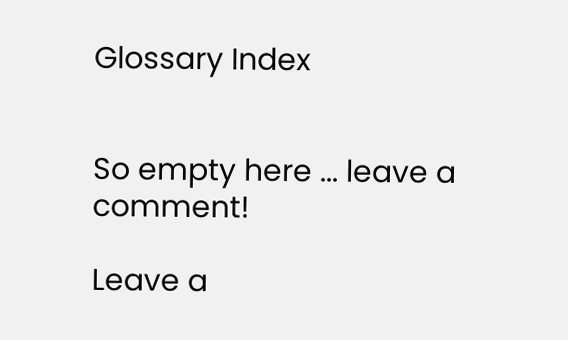Glossary Index


So empty here ... leave a comment!

Leave a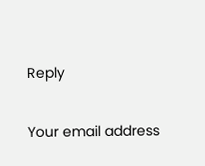Reply

Your email address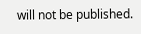will not be published.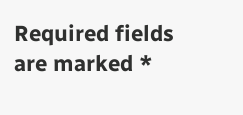Required fields are marked *